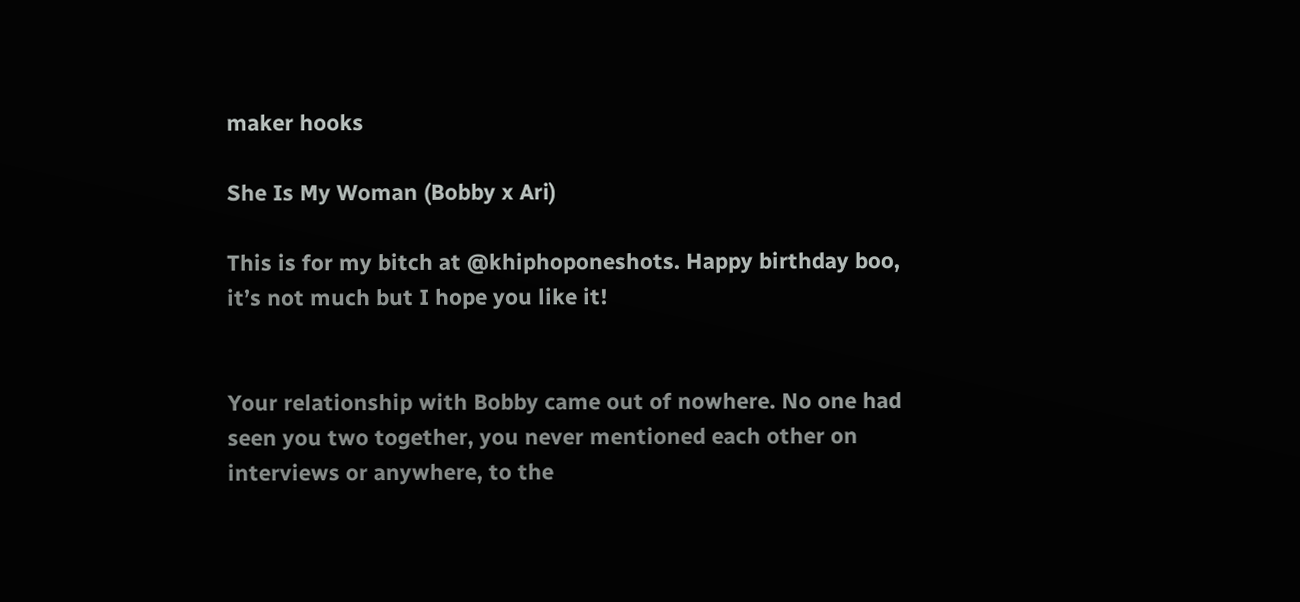maker hooks

She Is My Woman (Bobby x Ari)

This is for my bitch at @khiphoponeshots. Happy birthday boo, it’s not much but I hope you like it!


Your relationship with Bobby came out of nowhere. No one had seen you two together, you never mentioned each other on interviews or anywhere, to the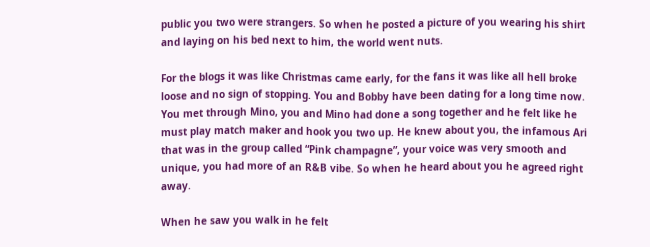public you two were strangers. So when he posted a picture of you wearing his shirt and laying on his bed next to him, the world went nuts.

For the blogs it was like Christmas came early, for the fans it was like all hell broke loose and no sign of stopping. You and Bobby have been dating for a long time now. You met through Mino, you and Mino had done a song together and he felt like he must play match maker and hook you two up. He knew about you, the infamous Ari that was in the group called “Pink champagne”, your voice was very smooth and unique, you had more of an R&B vibe. So when he heard about you he agreed right away.

When he saw you walk in he felt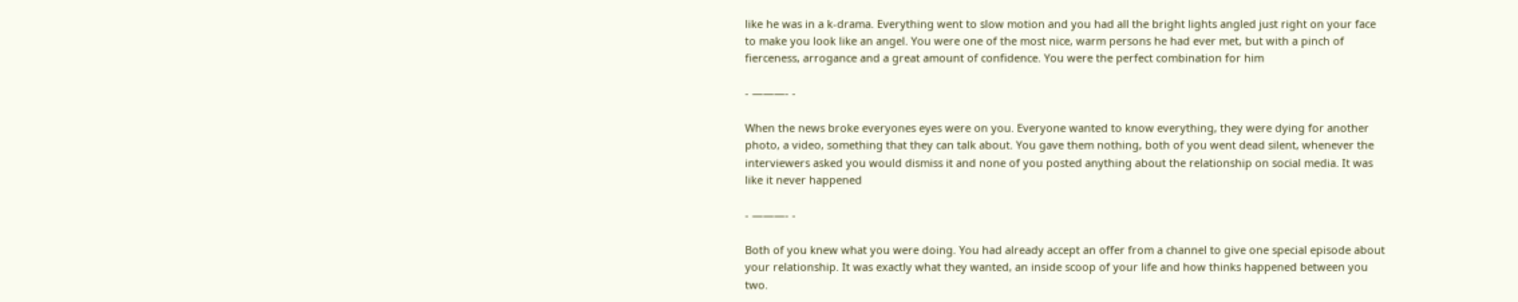like he was in a k-drama. Everything went to slow motion and you had all the bright lights angled just right on your face to make you look like an angel. You were one of the most nice, warm persons he had ever met, but with a pinch of fierceness, arrogance and a great amount of confidence. You were the perfect combination for him

- ———- -

When the news broke everyones eyes were on you. Everyone wanted to know everything, they were dying for another photo, a video, something that they can talk about. You gave them nothing, both of you went dead silent, whenever the interviewers asked you would dismiss it and none of you posted anything about the relationship on social media. It was like it never happened

- ———- -

Both of you knew what you were doing. You had already accept an offer from a channel to give one special episode about your relationship. It was exactly what they wanted, an inside scoop of your life and how thinks happened between you two.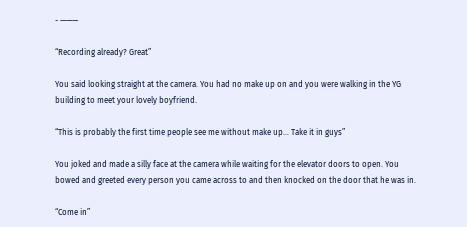- ———

“Recording already? Great”

You said looking straight at the camera. You had no make up on and you were walking in the YG building to meet your lovely boyfriend.

“This is probably the first time people see me without make up… Take it in guys”

You joked and made a silly face at the camera while waiting for the elevator doors to open. You bowed and greeted every person you came across to and then knocked on the door that he was in.

“Come in”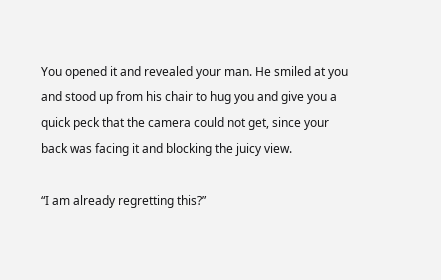You opened it and revealed your man. He smiled at you and stood up from his chair to hug you and give you a quick peck that the camera could not get, since your back was facing it and blocking the juicy view.

“I am already regretting this?”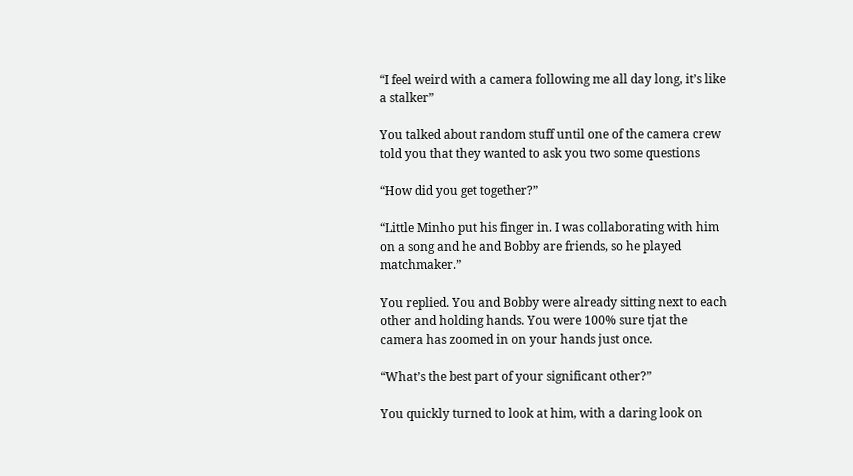“I feel weird with a camera following me all day long, it’s like a stalker”

You talked about random stuff until one of the camera crew told you that they wanted to ask you two some questions

“How did you get together?”

“Little Minho put his finger in. I was collaborating with him on a song and he and Bobby are friends, so he played matchmaker.”

You replied. You and Bobby were already sitting next to each other and holding hands. You were 100% sure tjat the camera has zoomed in on your hands just once.

“What’s the best part of your significant other?”

You quickly turned to look at him, with a daring look on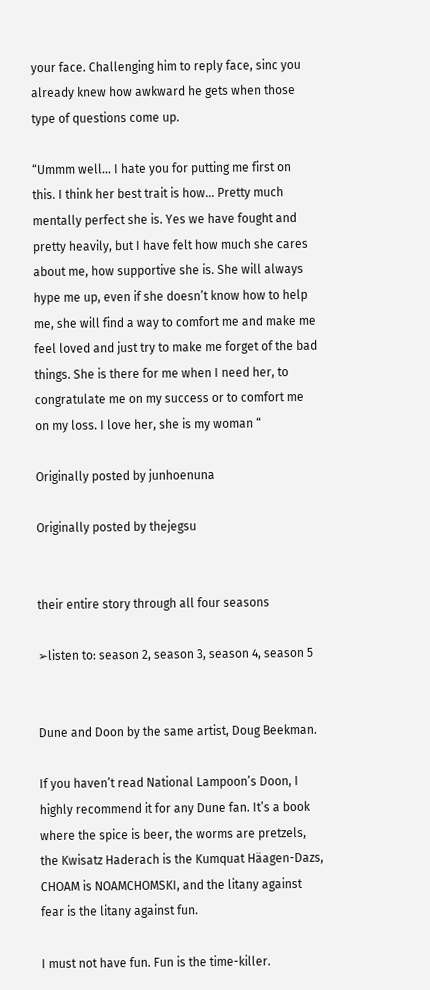your face. Challenging him to reply face, sinc you already knew how awkward he gets when those type of questions come up.

“Ummm well… I hate you for putting me first on this. I think her best trait is how… Pretty much mentally perfect she is. Yes we have fought and pretty heavily, but I have felt how much she cares about me, how supportive she is. She will always hype me up, even if she doesn’t know how to help me, she will find a way to comfort me and make me feel loved and just try to make me forget of the bad things. She is there for me when I need her, to congratulate me on my success or to comfort me on my loss. I love her, she is my woman “

Originally posted by junhoenuna

Originally posted by thejegsu


their entire story through all four seasons

➢listen to: season 2, season 3, season 4, season 5


Dune and Doon by the same artist, Doug Beekman.

If you haven’t read National Lampoon’s Doon, I highly recommend it for any Dune fan. It’s a book where the spice is beer, the worms are pretzels, the Kwisatz Haderach is the Kumquat Häagen-Dazs, CHOAM is NOAMCHOMSKI, and the litany against fear is the litany against fun.

I must not have fun. Fun is the time-killer.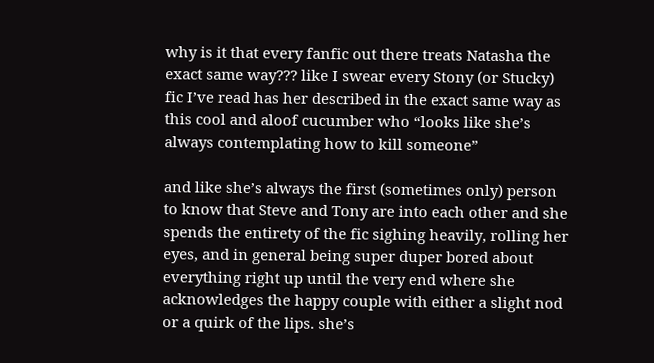why is it that every fanfic out there treats Natasha the exact same way??? like I swear every Stony (or Stucky) fic I’ve read has her described in the exact same way as this cool and aloof cucumber who “looks like she’s always contemplating how to kill someone”

and like she’s always the first (sometimes only) person to know that Steve and Tony are into each other and she spends the entirety of the fic sighing heavily, rolling her eyes, and in general being super duper bored about everything right up until the very end where she acknowledges the happy couple with either a slight nod or a quirk of the lips. she’s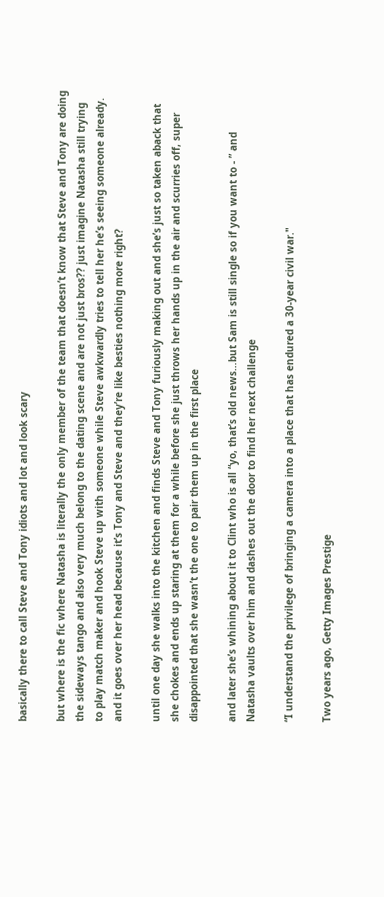basically there to call Steve and Tony idiots and lot and look scary

but where is the fic where Natasha is literally the only member of the team that doesn’t know that Steve and Tony are doing the sideways tango and also very much belong to the dating scene and are not just bros?? just imagine Natasha still trying to play match maker and hook Steve up with someone while Steve awkwardly tries to tell her he’s seeing someone already. and it goes over her head because it’s Tony and Steve and they’re like besties nothing more right?

until one day she walks into the kitchen and finds Steve and Tony furiously making out and she’s just so taken aback that she chokes and ends up staring at them for a while before she just throws her hands up in the air and scurries off, super disappointed that she wasn’t the one to pair them up in the first place

and later she’s whining about it to Clint who is all “yo, that’s old news…but Sam is still single so if you want to - ” and Natasha vaults over him and dashes out the door to find her next challenge

“I understand the privilege of bringing a camera into a place that has endured a 30-year civil war."

Two years ago, Getty Images Prestige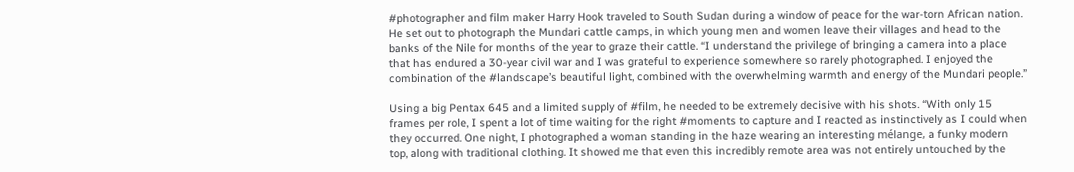#photographer and film maker Harry Hook traveled to South Sudan during a window of peace for the war-torn African nation. He set out to photograph the Mundari cattle camps, in which young men and women leave their villages and head to the banks of the Nile for months of the year to graze their cattle. “I understand the privilege of bringing a camera into a place that has endured a 30-year civil war and I was grateful to experience somewhere so rarely photographed. I enjoyed the combination of the #landscape’s beautiful light, combined with the overwhelming warmth and energy of the Mundari people.”

Using a big Pentax 645 and a limited supply of #film, he needed to be extremely decisive with his shots. “With only 15 frames per role, I spent a lot of time waiting for the right #moments to capture and I reacted as instinctively as I could when they occurred. One night, I photographed a woman standing in the haze wearing an interesting mélange, a funky modern top, along with traditional clothing. It showed me that even this incredibly remote area was not entirely untouched by the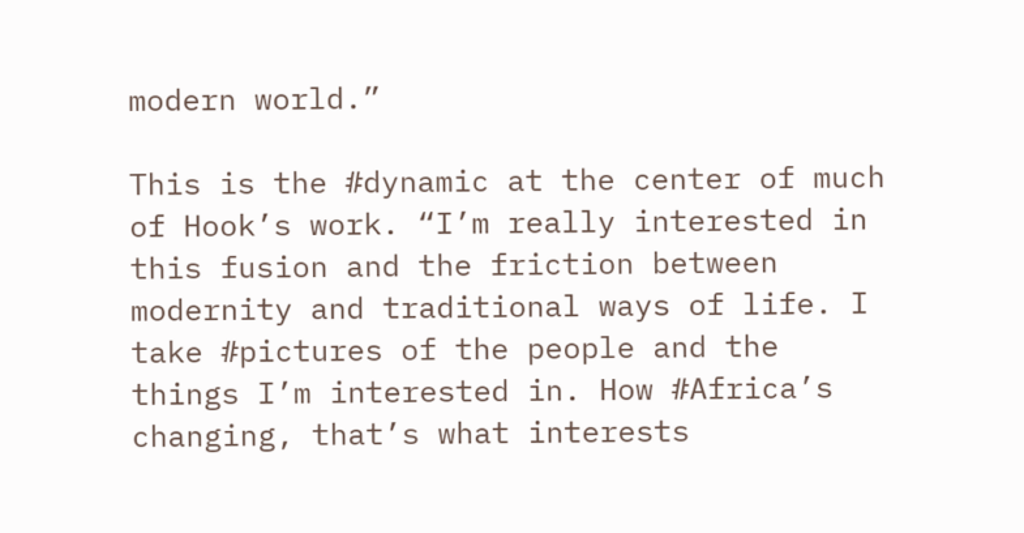modern world.”

This is the #dynamic at the center of much of Hook’s work. “I’m really interested in this fusion and the friction between modernity and traditional ways of life. I take #pictures of the people and the things I’m interested in. How #Africa’s changing, that’s what interests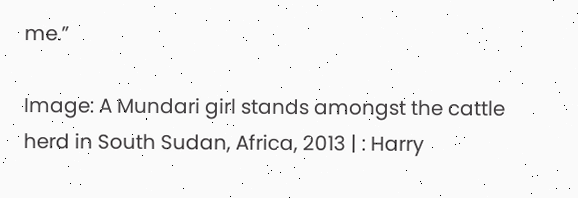me.”

Image: A Mundari girl stands amongst the cattle herd in South Sudan, Africa, 2013 | : Harry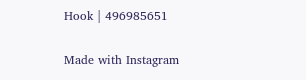Hook | 496985651

Made with Instagram